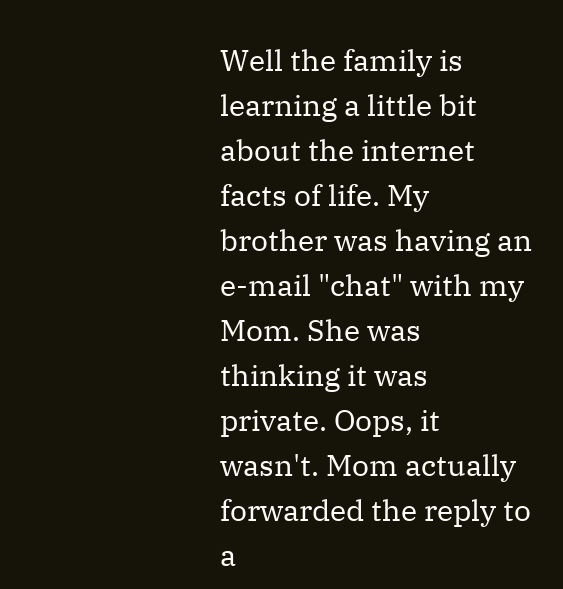Well the family is learning a little bit about the internet facts of life. My brother was having an e-mail "chat" with my Mom. She was thinking it was private. Oops, it wasn't. Mom actually forwarded the reply to a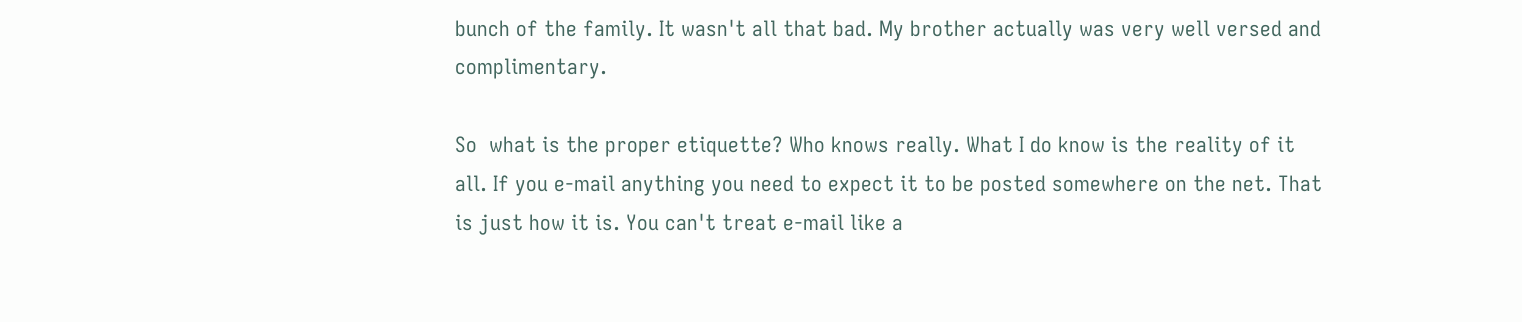bunch of the family. It wasn't all that bad. My brother actually was very well versed and complimentary.

So  what is the proper etiquette? Who knows really. What I do know is the reality of it all. If you e-mail anything you need to expect it to be posted somewhere on the net. That is just how it is. You can't treat e-mail like a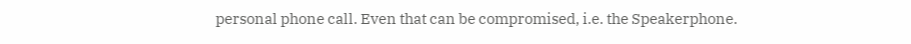personal phone call. Even that can be compromised, i.e. the Speakerphone.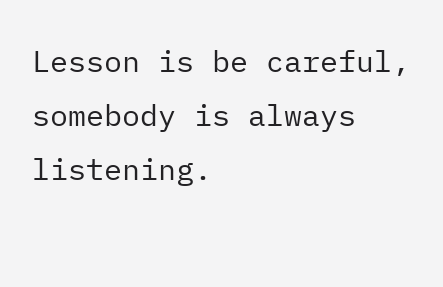Lesson is be careful, somebody is always listening.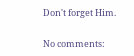Don't forget Him.

No comments: